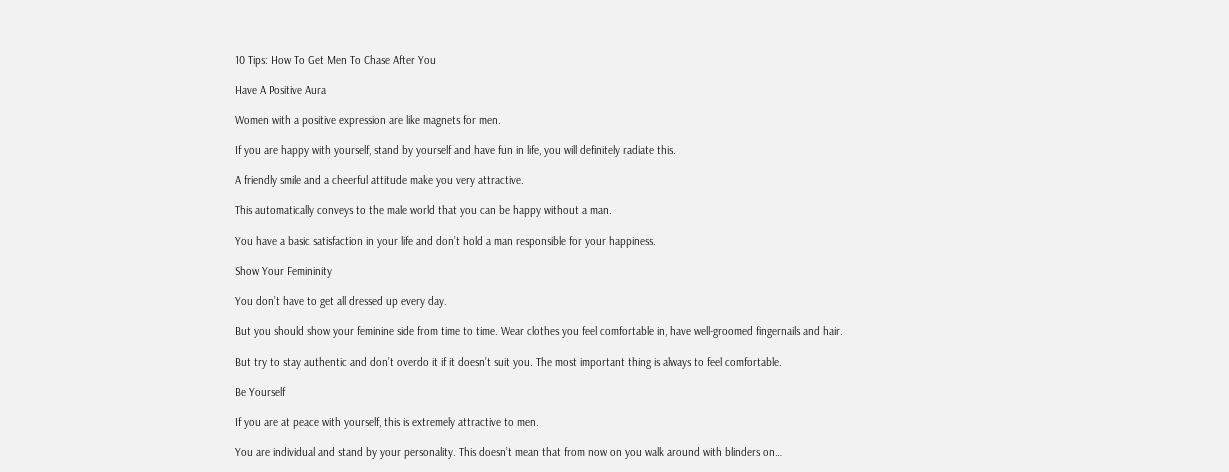10 Tips: How To Get Men To Chase After You

Have A Positive Aura

Women with a positive expression are like magnets for men.

If you are happy with yourself, stand by yourself and have fun in life, you will definitely radiate this.

A friendly smile and a cheerful attitude make you very attractive.

This automatically conveys to the male world that you can be happy without a man.

You have a basic satisfaction in your life and don’t hold a man responsible for your happiness.

Show Your Femininity

You don’t have to get all dressed up every day.

But you should show your feminine side from time to time. Wear clothes you feel comfortable in, have well-groomed fingernails and hair.

But try to stay authentic and don’t overdo it if it doesn’t suit you. The most important thing is always to feel comfortable.

Be Yourself

If you are at peace with yourself, this is extremely attractive to men.

You are individual and stand by your personality. This doesn’t mean that from now on you walk around with blinders on…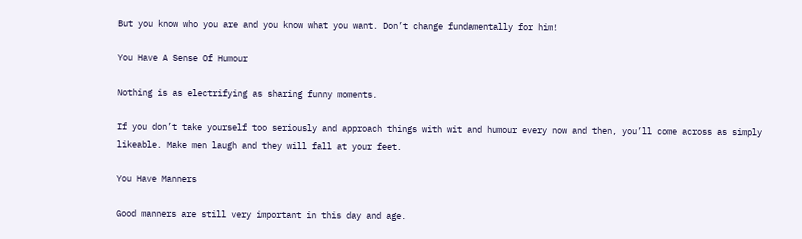But you know who you are and you know what you want. Don’t change fundamentally for him!

You Have A Sense Of Humour

Nothing is as electrifying as sharing funny moments.

If you don’t take yourself too seriously and approach things with wit and humour every now and then, you’ll come across as simply likeable. Make men laugh and they will fall at your feet.

You Have Manners

Good manners are still very important in this day and age.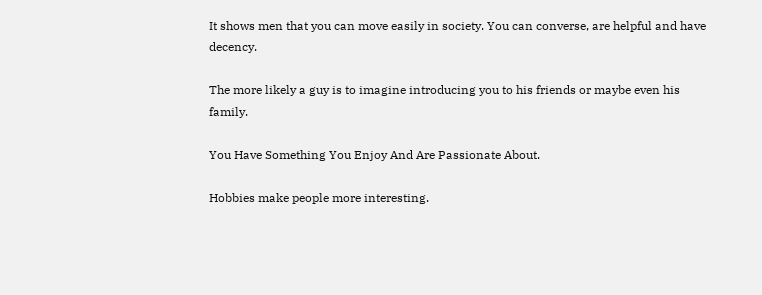It shows men that you can move easily in society. You can converse, are helpful and have decency.

The more likely a guy is to imagine introducing you to his friends or maybe even his family.

You Have Something You Enjoy And Are Passionate About.

Hobbies make people more interesting.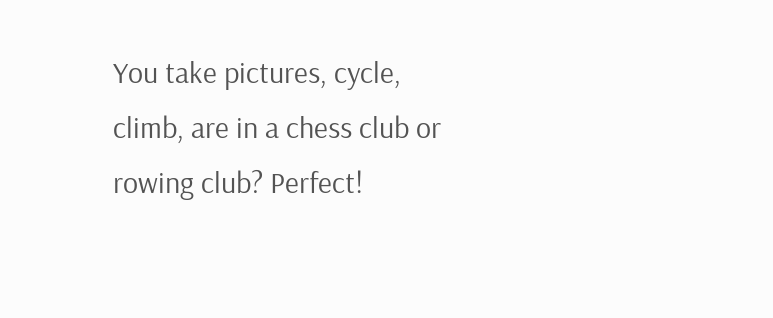You take pictures, cycle, climb, are in a chess club or rowing club? Perfect!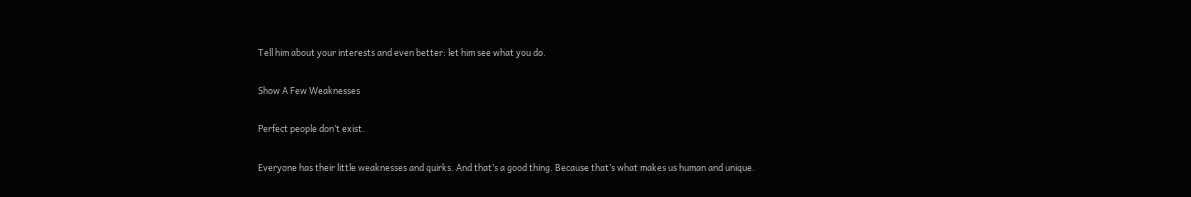Tell him about your interests and even better: let him see what you do.

Show A Few Weaknesses

Perfect people don’t exist.

Everyone has their little weaknesses and quirks. And that’s a good thing. Because that’s what makes us human and unique.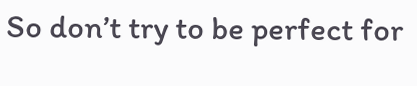So don’t try to be perfect for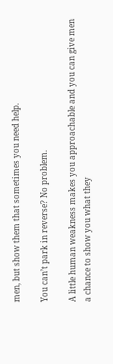men, but show them that sometimes you need help.

You can’t park in reverse? No problem.

A little human weakness makes you approachable and you can give men a chance to show you what they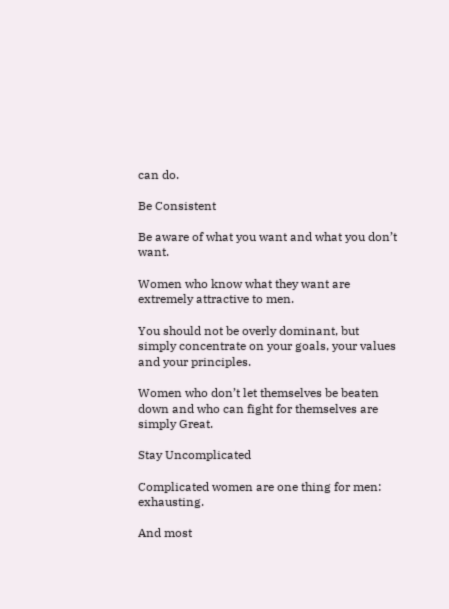can do.

Be Consistent

Be aware of what you want and what you don’t want.

Women who know what they want are extremely attractive to men.

You should not be overly dominant, but simply concentrate on your goals, your values and your principles.

Women who don’t let themselves be beaten down and who can fight for themselves are simply Great.

Stay Uncomplicated

Complicated women are one thing for men: exhausting.

And most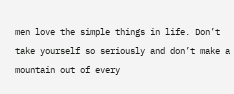men love the simple things in life. Don’t take yourself so seriously and don’t make a mountain out of every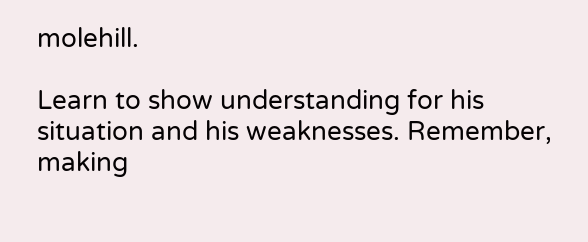molehill.

Learn to show understanding for his situation and his weaknesses. Remember, making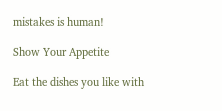mistakes is human!

Show Your Appetite

Eat the dishes you like with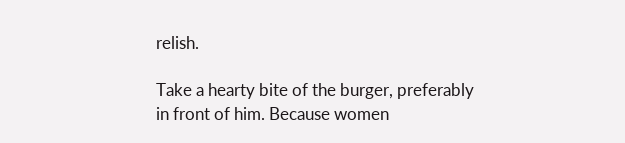relish.

Take a hearty bite of the burger, preferably in front of him. Because women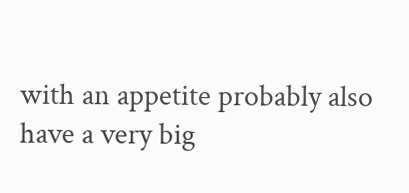with an appetite probably also have a very big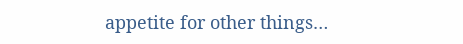appetite for other things…